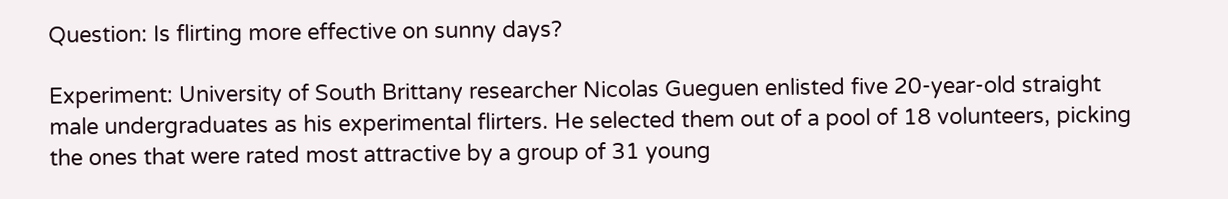Question: Is flirting more effective on sunny days?

Experiment: University of South Brittany researcher Nicolas Gueguen enlisted five 20-year-old straight male undergraduates as his experimental flirters. He selected them out of a pool of 18 volunteers, picking the ones that were rated most attractive by a group of 31 young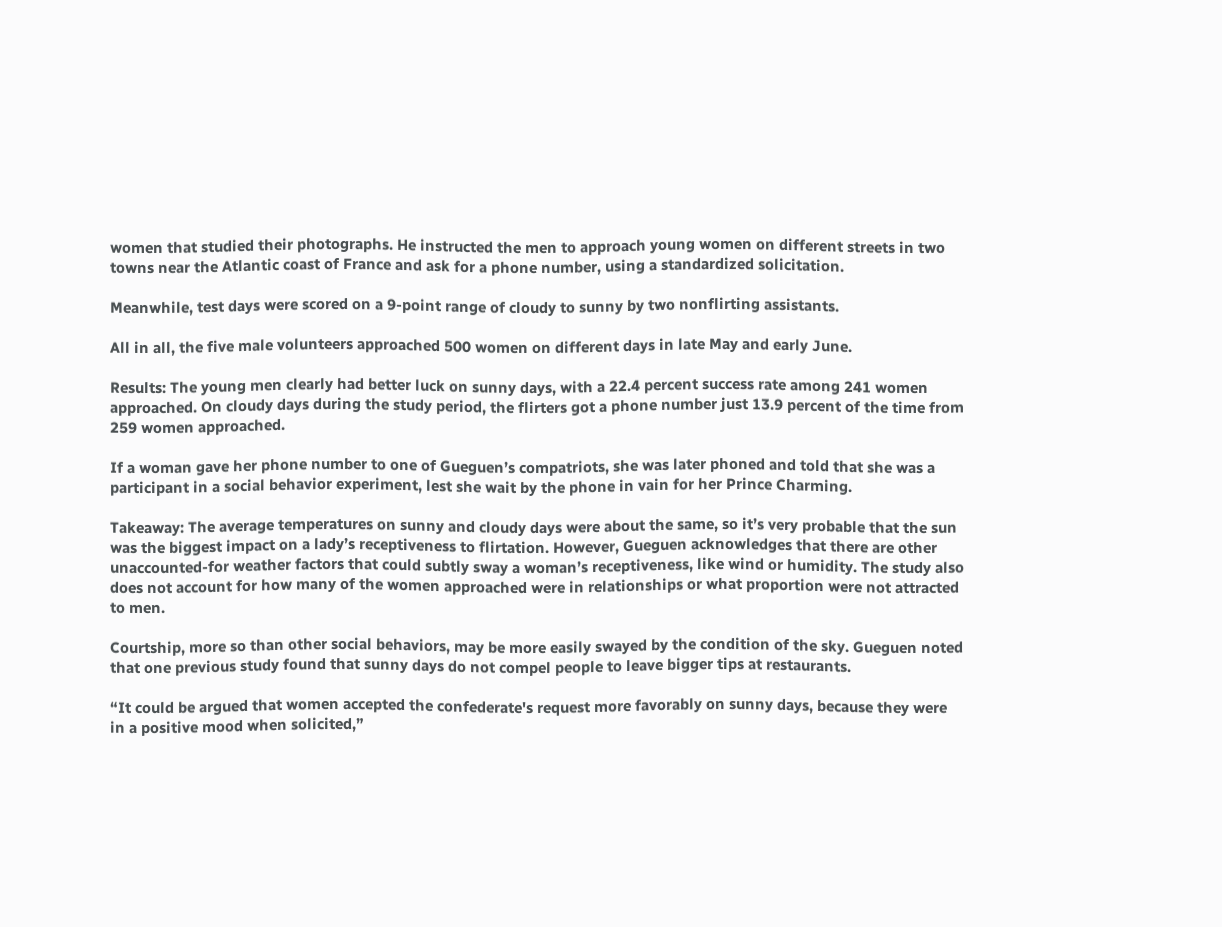women that studied their photographs. He instructed the men to approach young women on different streets in two towns near the Atlantic coast of France and ask for a phone number, using a standardized solicitation.

Meanwhile, test days were scored on a 9-point range of cloudy to sunny by two nonflirting assistants.

All in all, the five male volunteers approached 500 women on different days in late May and early June.

Results: The young men clearly had better luck on sunny days, with a 22.4 percent success rate among 241 women approached. On cloudy days during the study period, the flirters got a phone number just 13.9 percent of the time from 259 women approached.

If a woman gave her phone number to one of Gueguen’s compatriots, she was later phoned and told that she was a participant in a social behavior experiment, lest she wait by the phone in vain for her Prince Charming.

Takeaway: The average temperatures on sunny and cloudy days were about the same, so it’s very probable that the sun was the biggest impact on a lady’s receptiveness to flirtation. However, Gueguen acknowledges that there are other unaccounted-for weather factors that could subtly sway a woman’s receptiveness, like wind or humidity. The study also does not account for how many of the women approached were in relationships or what proportion were not attracted to men.

Courtship, more so than other social behaviors, may be more easily swayed by the condition of the sky. Gueguen noted that one previous study found that sunny days do not compel people to leave bigger tips at restaurants.

“It could be argued that women accepted the confederate's request more favorably on sunny days, because they were in a positive mood when solicited,”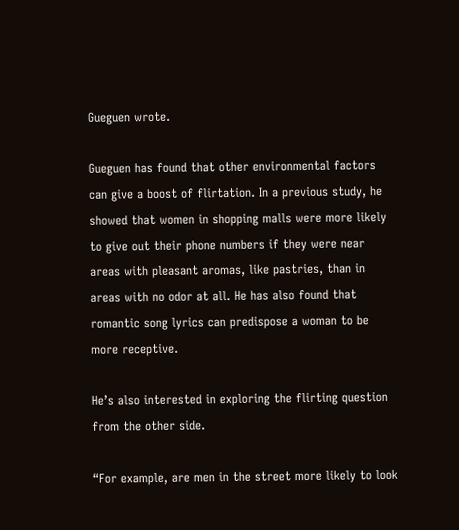Gueguen wrote.

Gueguen has found that other environmental factors can give a boost of flirtation. In a previous study, he showed that women in shopping malls were more likely to give out their phone numbers if they were near areas with pleasant aromas, like pastries, than in areas with no odor at all. He has also found that romantic song lyrics can predispose a woman to be more receptive.

He’s also interested in exploring the flirting question from the other side.

“For example, are men in the street more likely to look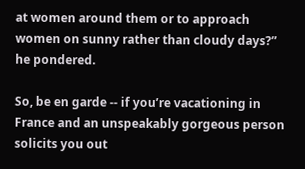at women around them or to approach women on sunny rather than cloudy days?” he pondered.

So, be en garde -- if you’re vacationing in France and an unspeakably gorgeous person solicits you out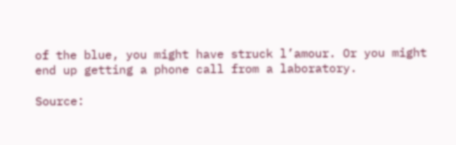of the blue, you might have struck l’amour. Or you might end up getting a phone call from a laboratory.

Source: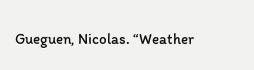Gueguen, Nicolas. “Weather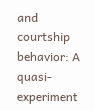and courtship behavior: A quasi-experiment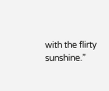with the flirty sunshine.”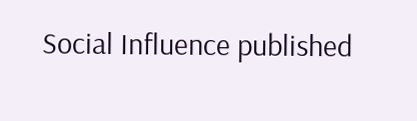Social Influence published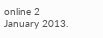online 2 January 2013.